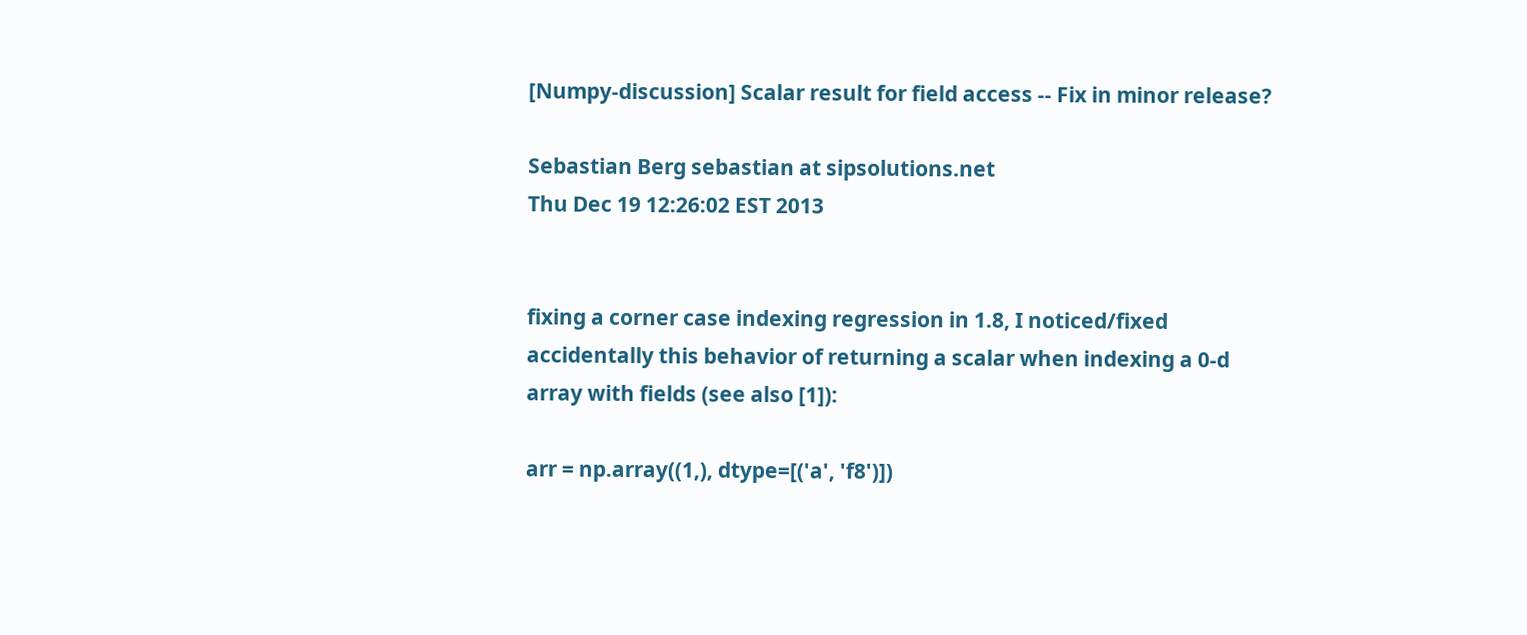[Numpy-discussion] Scalar result for field access -- Fix in minor release?

Sebastian Berg sebastian at sipsolutions.net
Thu Dec 19 12:26:02 EST 2013


fixing a corner case indexing regression in 1.8, I noticed/fixed
accidentally this behavior of returning a scalar when indexing a 0-d
array with fields (see also [1]):

arr = np.array((1,), dtype=[('a', 'f8')])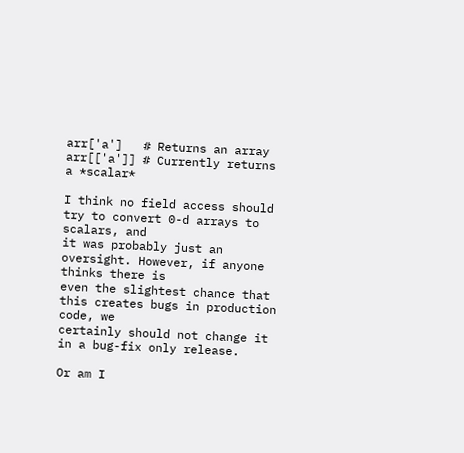arr['a']   # Returns an array
arr[['a']] # Currently returns a *scalar*

I think no field access should try to convert 0-d arrays to scalars, and
it was probably just an oversight. However, if anyone thinks there is
even the slightest chance that this creates bugs in production code, we
certainly should not change it in a bug-fix only release.

Or am I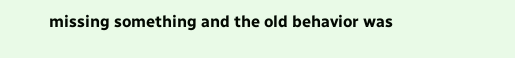missing something and the old behavior was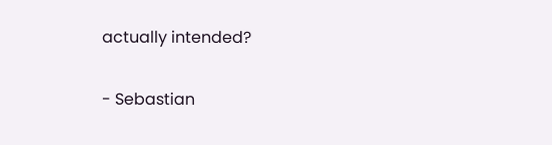actually intended?

- Sebastian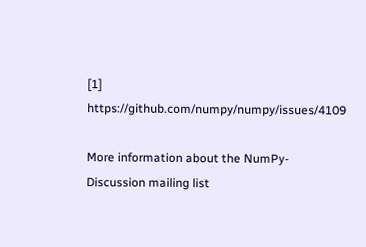[1] https://github.com/numpy/numpy/issues/4109

More information about the NumPy-Discussion mailing list